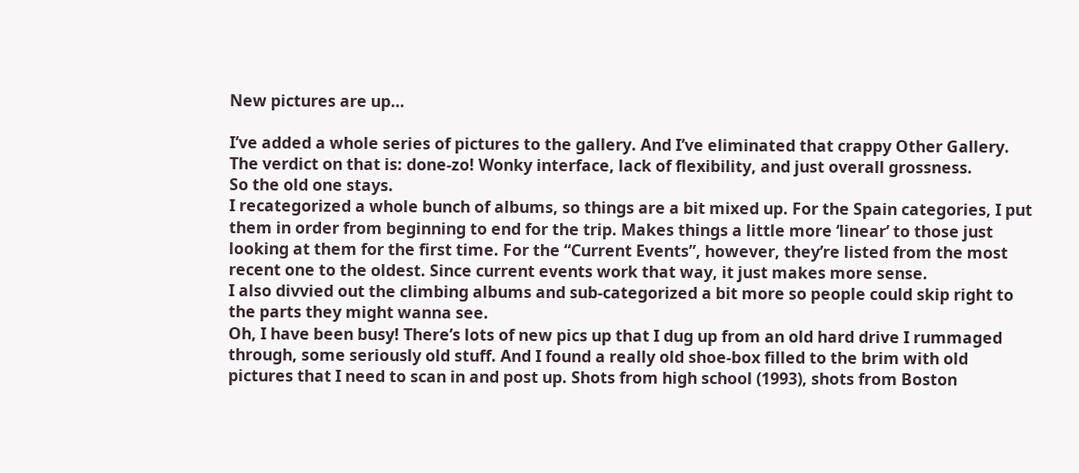New pictures are up…

I’ve added a whole series of pictures to the gallery. And I’ve eliminated that crappy Other Gallery. The verdict on that is: done-zo! Wonky interface, lack of flexibility, and just overall grossness.
So the old one stays.
I recategorized a whole bunch of albums, so things are a bit mixed up. For the Spain categories, I put them in order from beginning to end for the trip. Makes things a little more ‘linear’ to those just looking at them for the first time. For the “Current Events”, however, they’re listed from the most recent one to the oldest. Since current events work that way, it just makes more sense.
I also divvied out the climbing albums and sub-categorized a bit more so people could skip right to the parts they might wanna see.
Oh, I have been busy! There’s lots of new pics up that I dug up from an old hard drive I rummaged through, some seriously old stuff. And I found a really old shoe-box filled to the brim with old pictures that I need to scan in and post up. Shots from high school (1993), shots from Boston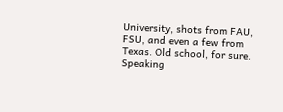University, shots from FAU, FSU, and even a few from Texas. Old school, for sure.
Speaking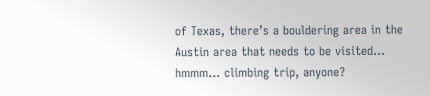of Texas, there’s a bouldering area in the Austin area that needs to be visited… hmmm… climbing trip, anyone?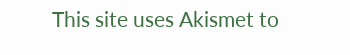This site uses Akismet to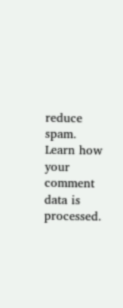reduce spam. Learn how your comment data is processed.